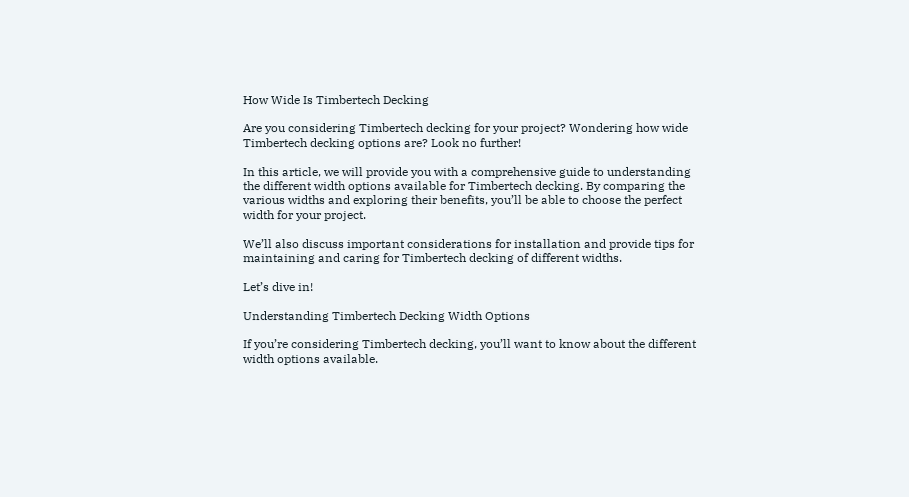How Wide Is Timbertech Decking

Are you considering Timbertech decking for your project? Wondering how wide Timbertech decking options are? Look no further!

In this article, we will provide you with a comprehensive guide to understanding the different width options available for Timbertech decking. By comparing the various widths and exploring their benefits, you’ll be able to choose the perfect width for your project.

We’ll also discuss important considerations for installation and provide tips for maintaining and caring for Timbertech decking of different widths.

Let’s dive in!

Understanding Timbertech Decking Width Options

If you’re considering Timbertech decking, you’ll want to know about the different width options available.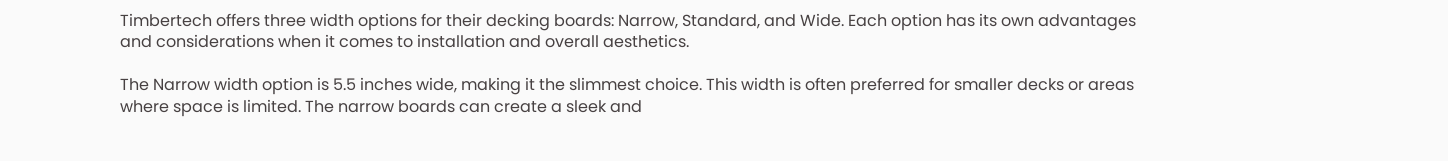Timbertech offers three width options for their decking boards: Narrow, Standard, and Wide. Each option has its own advantages and considerations when it comes to installation and overall aesthetics.

The Narrow width option is 5.5 inches wide, making it the slimmest choice. This width is often preferred for smaller decks or areas where space is limited. The narrow boards can create a sleek and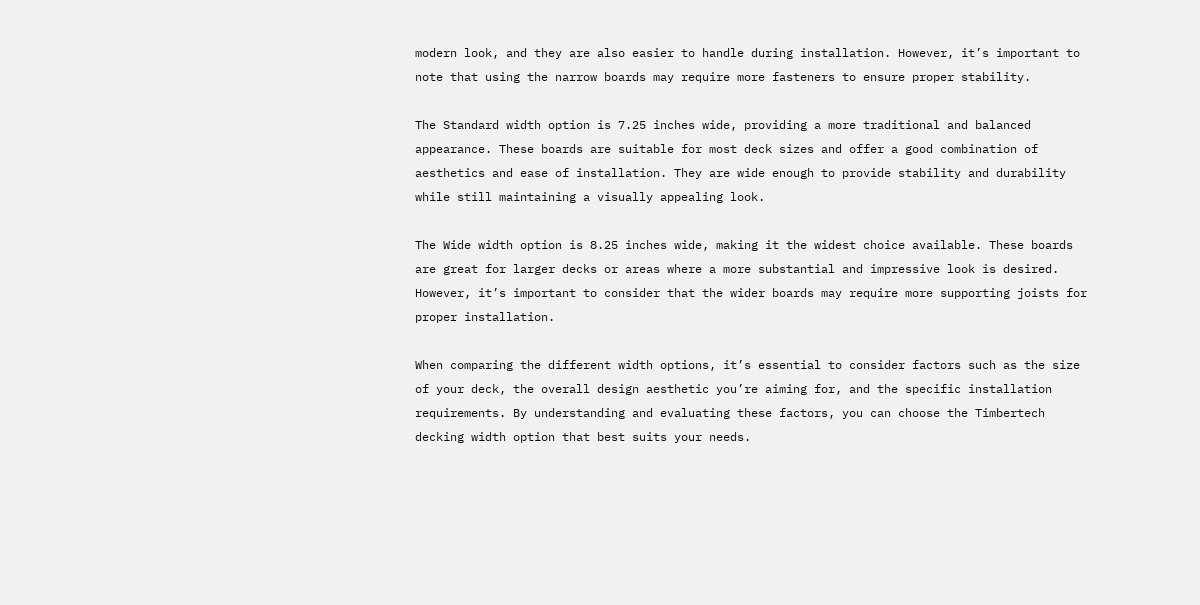modern look, and they are also easier to handle during installation. However, it’s important to note that using the narrow boards may require more fasteners to ensure proper stability.

The Standard width option is 7.25 inches wide, providing a more traditional and balanced appearance. These boards are suitable for most deck sizes and offer a good combination of aesthetics and ease of installation. They are wide enough to provide stability and durability while still maintaining a visually appealing look.

The Wide width option is 8.25 inches wide, making it the widest choice available. These boards are great for larger decks or areas where a more substantial and impressive look is desired. However, it’s important to consider that the wider boards may require more supporting joists for proper installation.

When comparing the different width options, it’s essential to consider factors such as the size of your deck, the overall design aesthetic you’re aiming for, and the specific installation requirements. By understanding and evaluating these factors, you can choose the Timbertech decking width option that best suits your needs.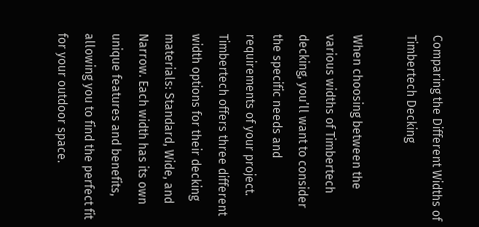Comparing the Different Widths of Timbertech Decking

When choosing between the various widths of Timbertech decking, you’ll want to consider the specific needs and requirements of your project. Timbertech offers three different width options for their decking materials: Standard, Wide, and Narrow. Each width has its own unique features and benefits, allowing you to find the perfect fit for your outdoor space.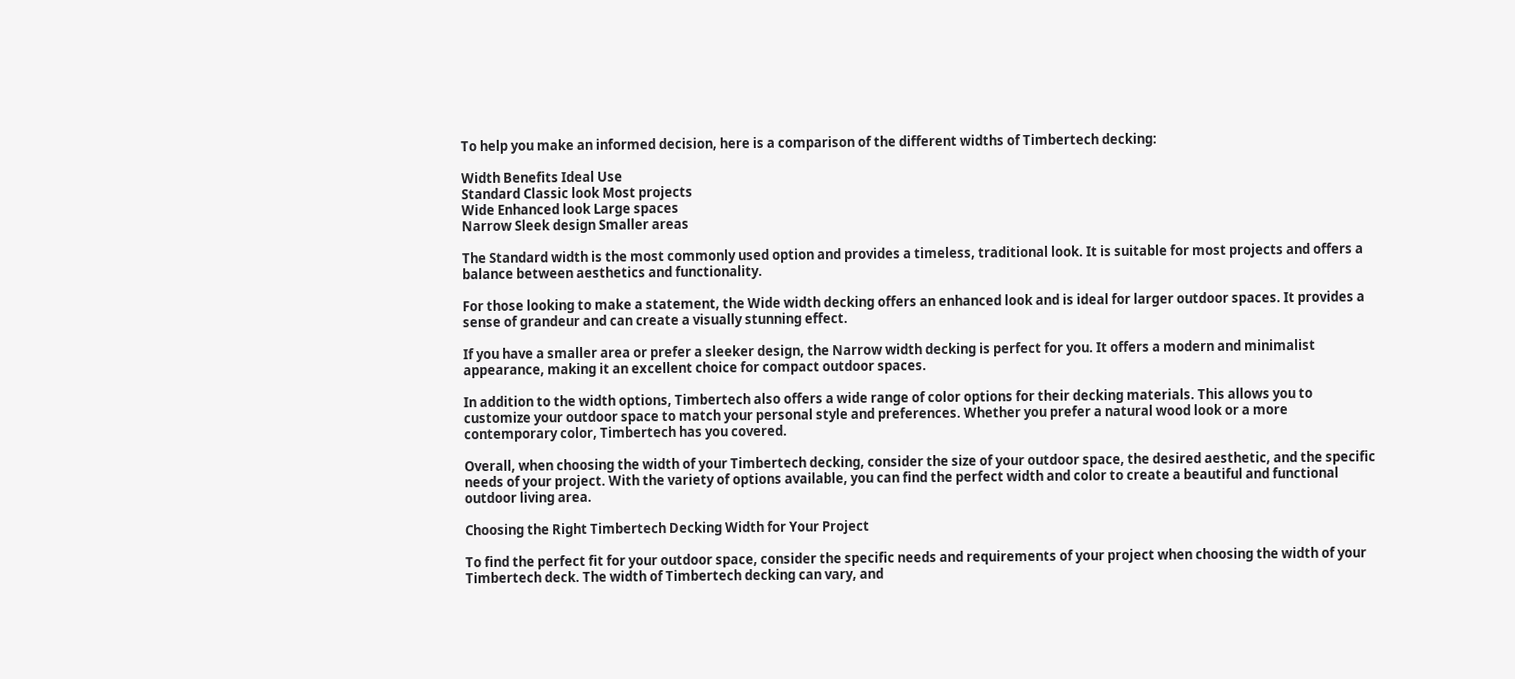To help you make an informed decision, here is a comparison of the different widths of Timbertech decking:

Width Benefits Ideal Use
Standard Classic look Most projects
Wide Enhanced look Large spaces
Narrow Sleek design Smaller areas

The Standard width is the most commonly used option and provides a timeless, traditional look. It is suitable for most projects and offers a balance between aesthetics and functionality.

For those looking to make a statement, the Wide width decking offers an enhanced look and is ideal for larger outdoor spaces. It provides a sense of grandeur and can create a visually stunning effect.

If you have a smaller area or prefer a sleeker design, the Narrow width decking is perfect for you. It offers a modern and minimalist appearance, making it an excellent choice for compact outdoor spaces.

In addition to the width options, Timbertech also offers a wide range of color options for their decking materials. This allows you to customize your outdoor space to match your personal style and preferences. Whether you prefer a natural wood look or a more contemporary color, Timbertech has you covered.

Overall, when choosing the width of your Timbertech decking, consider the size of your outdoor space, the desired aesthetic, and the specific needs of your project. With the variety of options available, you can find the perfect width and color to create a beautiful and functional outdoor living area.

Choosing the Right Timbertech Decking Width for Your Project

To find the perfect fit for your outdoor space, consider the specific needs and requirements of your project when choosing the width of your Timbertech deck. The width of Timbertech decking can vary, and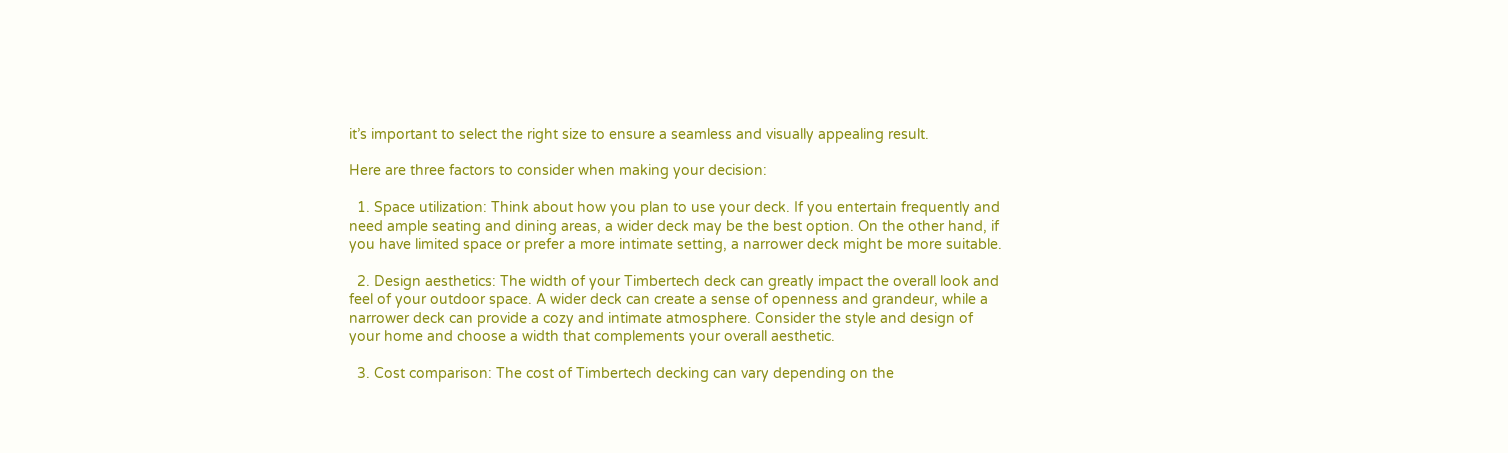it’s important to select the right size to ensure a seamless and visually appealing result.

Here are three factors to consider when making your decision:

  1. Space utilization: Think about how you plan to use your deck. If you entertain frequently and need ample seating and dining areas, a wider deck may be the best option. On the other hand, if you have limited space or prefer a more intimate setting, a narrower deck might be more suitable.

  2. Design aesthetics: The width of your Timbertech deck can greatly impact the overall look and feel of your outdoor space. A wider deck can create a sense of openness and grandeur, while a narrower deck can provide a cozy and intimate atmosphere. Consider the style and design of your home and choose a width that complements your overall aesthetic.

  3. Cost comparison: The cost of Timbertech decking can vary depending on the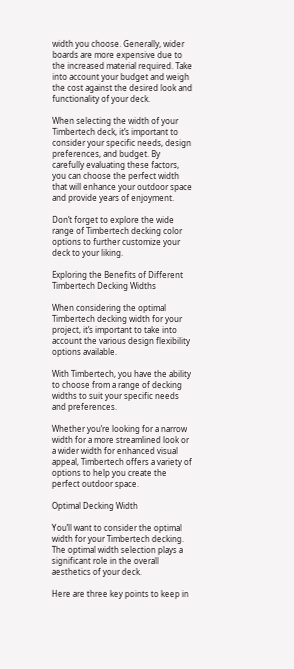width you choose. Generally, wider boards are more expensive due to the increased material required. Take into account your budget and weigh the cost against the desired look and functionality of your deck.

When selecting the width of your Timbertech deck, it’s important to consider your specific needs, design preferences, and budget. By carefully evaluating these factors, you can choose the perfect width that will enhance your outdoor space and provide years of enjoyment.

Don’t forget to explore the wide range of Timbertech decking color options to further customize your deck to your liking.

Exploring the Benefits of Different Timbertech Decking Widths

When considering the optimal Timbertech decking width for your project, it’s important to take into account the various design flexibility options available.

With Timbertech, you have the ability to choose from a range of decking widths to suit your specific needs and preferences.

Whether you’re looking for a narrow width for a more streamlined look or a wider width for enhanced visual appeal, Timbertech offers a variety of options to help you create the perfect outdoor space.

Optimal Decking Width

You’ll want to consider the optimal width for your Timbertech decking. The optimal width selection plays a significant role in the overall aesthetics of your deck.

Here are three key points to keep in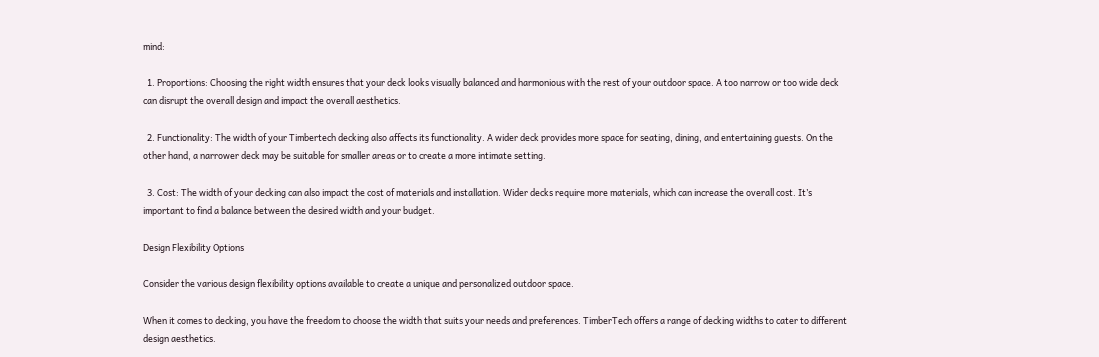mind:

  1. Proportions: Choosing the right width ensures that your deck looks visually balanced and harmonious with the rest of your outdoor space. A too narrow or too wide deck can disrupt the overall design and impact the overall aesthetics.

  2. Functionality: The width of your Timbertech decking also affects its functionality. A wider deck provides more space for seating, dining, and entertaining guests. On the other hand, a narrower deck may be suitable for smaller areas or to create a more intimate setting.

  3. Cost: The width of your decking can also impact the cost of materials and installation. Wider decks require more materials, which can increase the overall cost. It’s important to find a balance between the desired width and your budget.

Design Flexibility Options

Consider the various design flexibility options available to create a unique and personalized outdoor space.

When it comes to decking, you have the freedom to choose the width that suits your needs and preferences. TimberTech offers a range of decking widths to cater to different design aesthetics.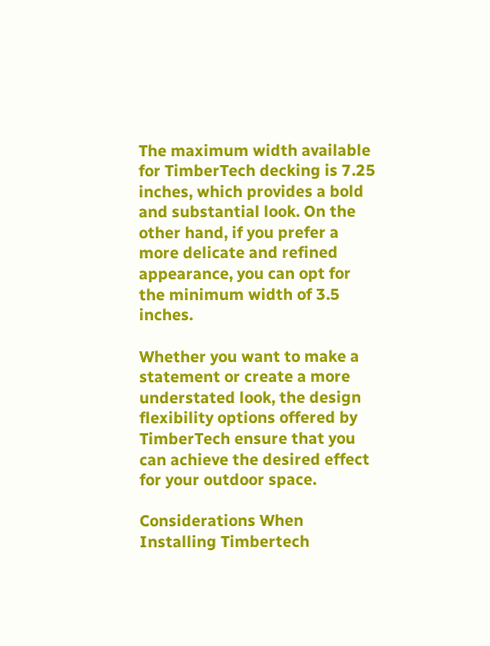The maximum width available for TimberTech decking is 7.25 inches, which provides a bold and substantial look. On the other hand, if you prefer a more delicate and refined appearance, you can opt for the minimum width of 3.5 inches.

Whether you want to make a statement or create a more understated look, the design flexibility options offered by TimberTech ensure that you can achieve the desired effect for your outdoor space.

Considerations When Installing Timbertech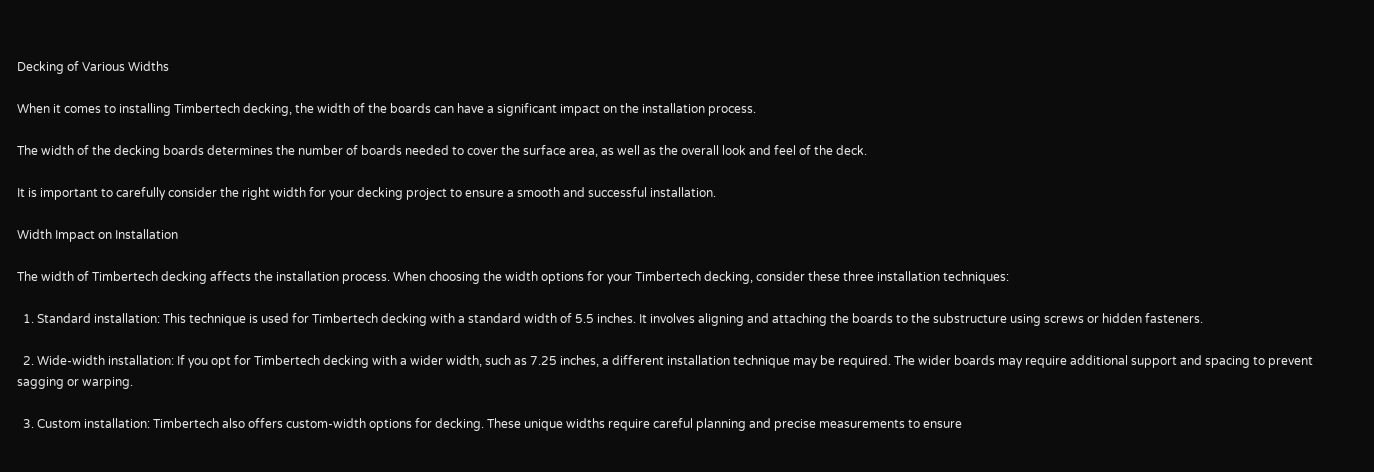Decking of Various Widths

When it comes to installing Timbertech decking, the width of the boards can have a significant impact on the installation process.

The width of the decking boards determines the number of boards needed to cover the surface area, as well as the overall look and feel of the deck.

It is important to carefully consider the right width for your decking project to ensure a smooth and successful installation.

Width Impact on Installation

The width of Timbertech decking affects the installation process. When choosing the width options for your Timbertech decking, consider these three installation techniques:

  1. Standard installation: This technique is used for Timbertech decking with a standard width of 5.5 inches. It involves aligning and attaching the boards to the substructure using screws or hidden fasteners.

  2. Wide-width installation: If you opt for Timbertech decking with a wider width, such as 7.25 inches, a different installation technique may be required. The wider boards may require additional support and spacing to prevent sagging or warping.

  3. Custom installation: Timbertech also offers custom-width options for decking. These unique widths require careful planning and precise measurements to ensure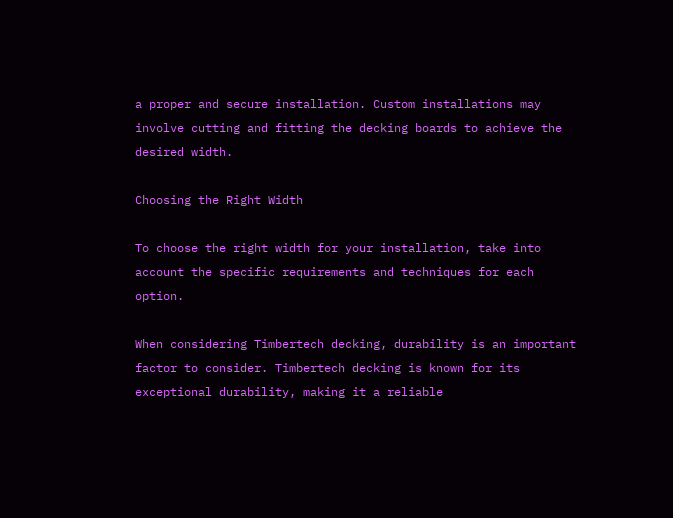a proper and secure installation. Custom installations may involve cutting and fitting the decking boards to achieve the desired width.

Choosing the Right Width

To choose the right width for your installation, take into account the specific requirements and techniques for each option.

When considering Timbertech decking, durability is an important factor to consider. Timbertech decking is known for its exceptional durability, making it a reliable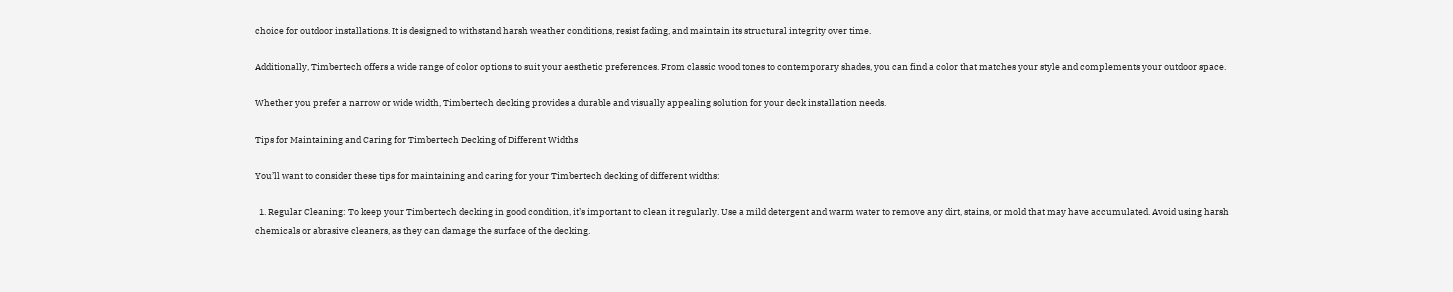choice for outdoor installations. It is designed to withstand harsh weather conditions, resist fading, and maintain its structural integrity over time.

Additionally, Timbertech offers a wide range of color options to suit your aesthetic preferences. From classic wood tones to contemporary shades, you can find a color that matches your style and complements your outdoor space.

Whether you prefer a narrow or wide width, Timbertech decking provides a durable and visually appealing solution for your deck installation needs.

Tips for Maintaining and Caring for Timbertech Decking of Different Widths

You’ll want to consider these tips for maintaining and caring for your Timbertech decking of different widths:

  1. Regular Cleaning: To keep your Timbertech decking in good condition, it’s important to clean it regularly. Use a mild detergent and warm water to remove any dirt, stains, or mold that may have accumulated. Avoid using harsh chemicals or abrasive cleaners, as they can damage the surface of the decking.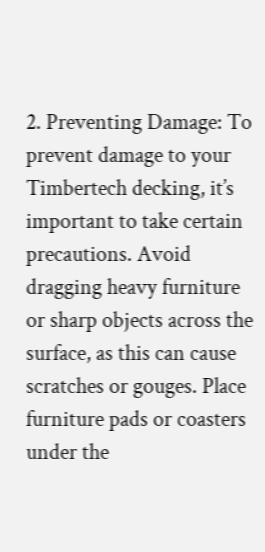2. Preventing Damage: To prevent damage to your Timbertech decking, it’s important to take certain precautions. Avoid dragging heavy furniture or sharp objects across the surface, as this can cause scratches or gouges. Place furniture pads or coasters under the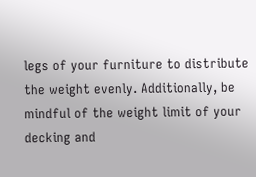legs of your furniture to distribute the weight evenly. Additionally, be mindful of the weight limit of your decking and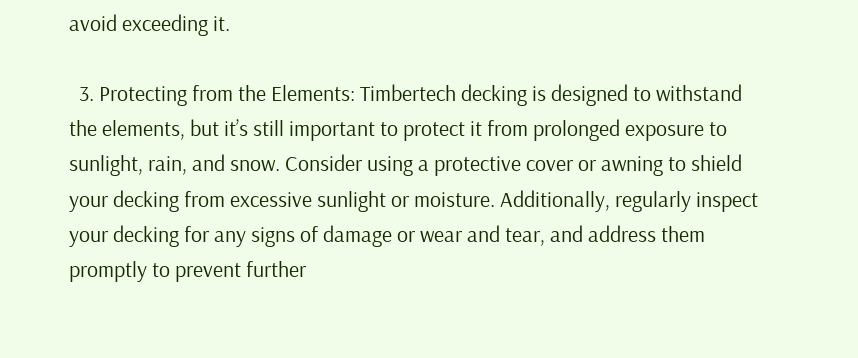avoid exceeding it.

  3. Protecting from the Elements: Timbertech decking is designed to withstand the elements, but it’s still important to protect it from prolonged exposure to sunlight, rain, and snow. Consider using a protective cover or awning to shield your decking from excessive sunlight or moisture. Additionally, regularly inspect your decking for any signs of damage or wear and tear, and address them promptly to prevent further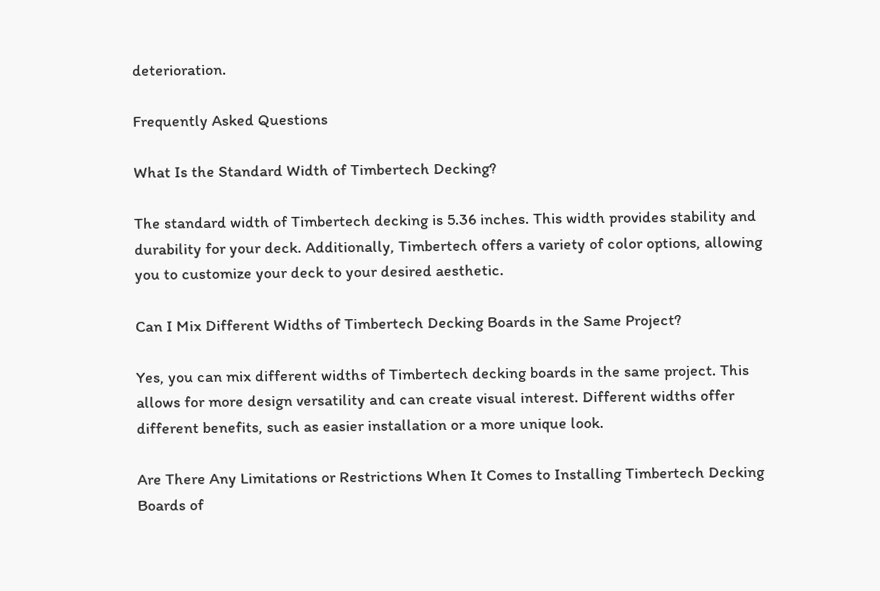deterioration.

Frequently Asked Questions

What Is the Standard Width of Timbertech Decking?

The standard width of Timbertech decking is 5.36 inches. This width provides stability and durability for your deck. Additionally, Timbertech offers a variety of color options, allowing you to customize your deck to your desired aesthetic.

Can I Mix Different Widths of Timbertech Decking Boards in the Same Project?

Yes, you can mix different widths of Timbertech decking boards in the same project. This allows for more design versatility and can create visual interest. Different widths offer different benefits, such as easier installation or a more unique look.

Are There Any Limitations or Restrictions When It Comes to Installing Timbertech Decking Boards of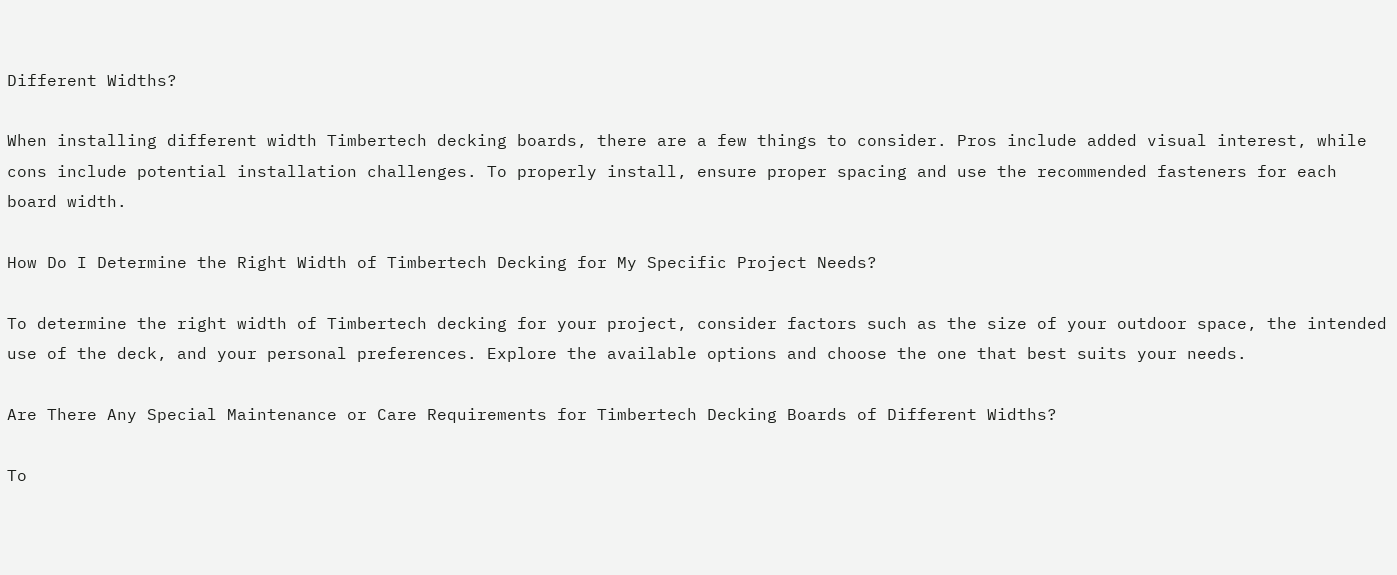Different Widths?

When installing different width Timbertech decking boards, there are a few things to consider. Pros include added visual interest, while cons include potential installation challenges. To properly install, ensure proper spacing and use the recommended fasteners for each board width.

How Do I Determine the Right Width of Timbertech Decking for My Specific Project Needs?

To determine the right width of Timbertech decking for your project, consider factors such as the size of your outdoor space, the intended use of the deck, and your personal preferences. Explore the available options and choose the one that best suits your needs.

Are There Any Special Maintenance or Care Requirements for Timbertech Decking Boards of Different Widths?

To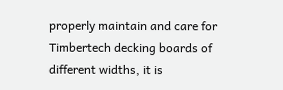properly maintain and care for Timbertech decking boards of different widths, it is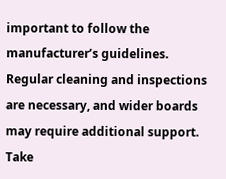important to follow the manufacturer’s guidelines. Regular cleaning and inspections are necessary, and wider boards may require additional support. Take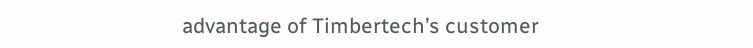advantage of Timbertech’s customer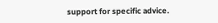support for specific advice.